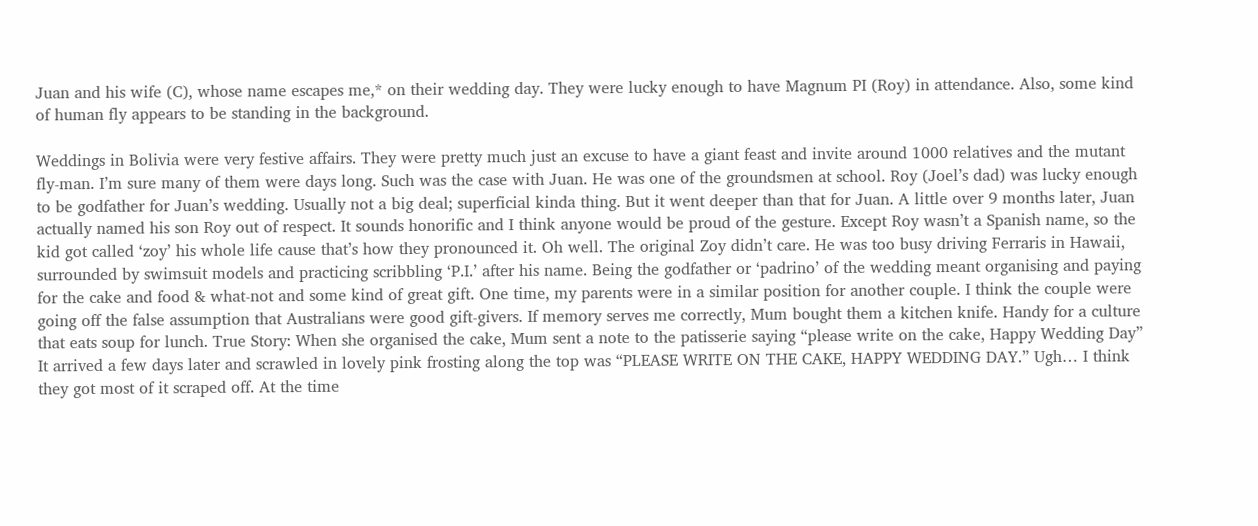Juan and his wife (C), whose name escapes me,* on their wedding day. They were lucky enough to have Magnum PI (Roy) in attendance. Also, some kind of human fly appears to be standing in the background.

Weddings in Bolivia were very festive affairs. They were pretty much just an excuse to have a giant feast and invite around 1000 relatives and the mutant fly-man. I’m sure many of them were days long. Such was the case with Juan. He was one of the groundsmen at school. Roy (Joel’s dad) was lucky enough to be godfather for Juan’s wedding. Usually not a big deal; superficial kinda thing. But it went deeper than that for Juan. A little over 9 months later, Juan actually named his son Roy out of respect. It sounds honorific and I think anyone would be proud of the gesture. Except Roy wasn’t a Spanish name, so the kid got called ‘zoy’ his whole life cause that’s how they pronounced it. Oh well. The original Zoy didn’t care. He was too busy driving Ferraris in Hawaii, surrounded by swimsuit models and practicing scribbling ‘P.I.’ after his name. Being the godfather or ‘padrino’ of the wedding meant organising and paying for the cake and food & what-not and some kind of great gift. One time, my parents were in a similar position for another couple. I think the couple were going off the false assumption that Australians were good gift-givers. If memory serves me correctly, Mum bought them a kitchen knife. Handy for a culture that eats soup for lunch. True Story: When she organised the cake, Mum sent a note to the patisserie saying “please write on the cake, Happy Wedding Day” It arrived a few days later and scrawled in lovely pink frosting along the top was “PLEASE WRITE ON THE CAKE, HAPPY WEDDING DAY.” Ugh… I think they got most of it scraped off. At the time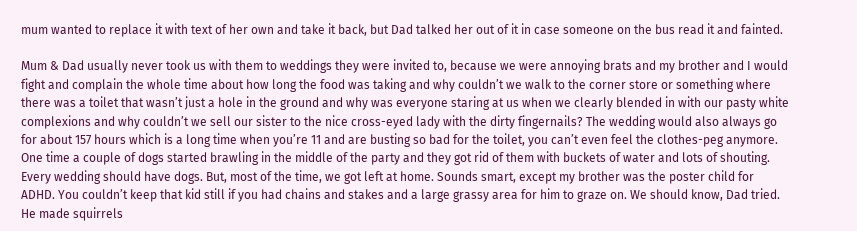mum wanted to replace it with text of her own and take it back, but Dad talked her out of it in case someone on the bus read it and fainted.

Mum & Dad usually never took us with them to weddings they were invited to, because we were annoying brats and my brother and I would fight and complain the whole time about how long the food was taking and why couldn’t we walk to the corner store or something where there was a toilet that wasn’t just a hole in the ground and why was everyone staring at us when we clearly blended in with our pasty white complexions and why couldn’t we sell our sister to the nice cross-eyed lady with the dirty fingernails? The wedding would also always go for about 157 hours which is a long time when you’re 11 and are busting so bad for the toilet, you can’t even feel the clothes-peg anymore. One time a couple of dogs started brawling in the middle of the party and they got rid of them with buckets of water and lots of shouting. Every wedding should have dogs. But, most of the time, we got left at home. Sounds smart, except my brother was the poster child for ADHD. You couldn’t keep that kid still if you had chains and stakes and a large grassy area for him to graze on. We should know, Dad tried. He made squirrels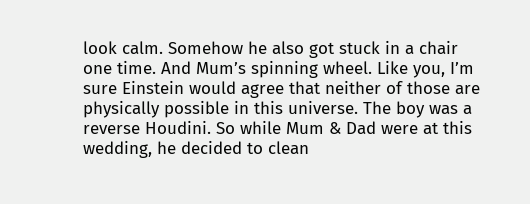look calm. Somehow he also got stuck in a chair one time. And Mum’s spinning wheel. Like you, I’m sure Einstein would agree that neither of those are physically possible in this universe. The boy was a reverse Houdini. So while Mum & Dad were at this wedding, he decided to clean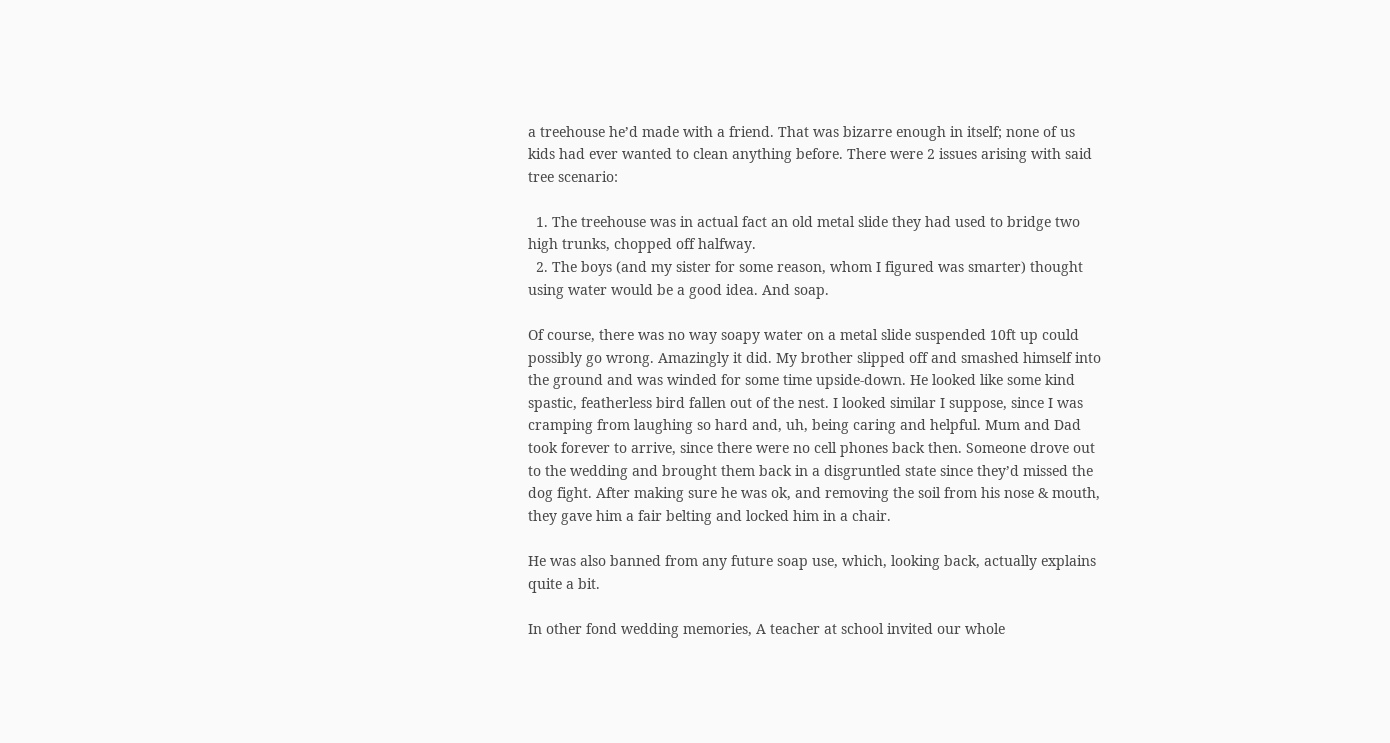a treehouse he’d made with a friend. That was bizarre enough in itself; none of us kids had ever wanted to clean anything before. There were 2 issues arising with said tree scenario:

  1. The treehouse was in actual fact an old metal slide they had used to bridge two high trunks, chopped off halfway.
  2. The boys (and my sister for some reason, whom I figured was smarter) thought using water would be a good idea. And soap.

Of course, there was no way soapy water on a metal slide suspended 10ft up could possibly go wrong. Amazingly it did. My brother slipped off and smashed himself into the ground and was winded for some time upside-down. He looked like some kind spastic, featherless bird fallen out of the nest. I looked similar I suppose, since I was cramping from laughing so hard and, uh, being caring and helpful. Mum and Dad took forever to arrive, since there were no cell phones back then. Someone drove out to the wedding and brought them back in a disgruntled state since they’d missed the dog fight. After making sure he was ok, and removing the soil from his nose & mouth, they gave him a fair belting and locked him in a chair.

He was also banned from any future soap use, which, looking back, actually explains quite a bit.

In other fond wedding memories, A teacher at school invited our whole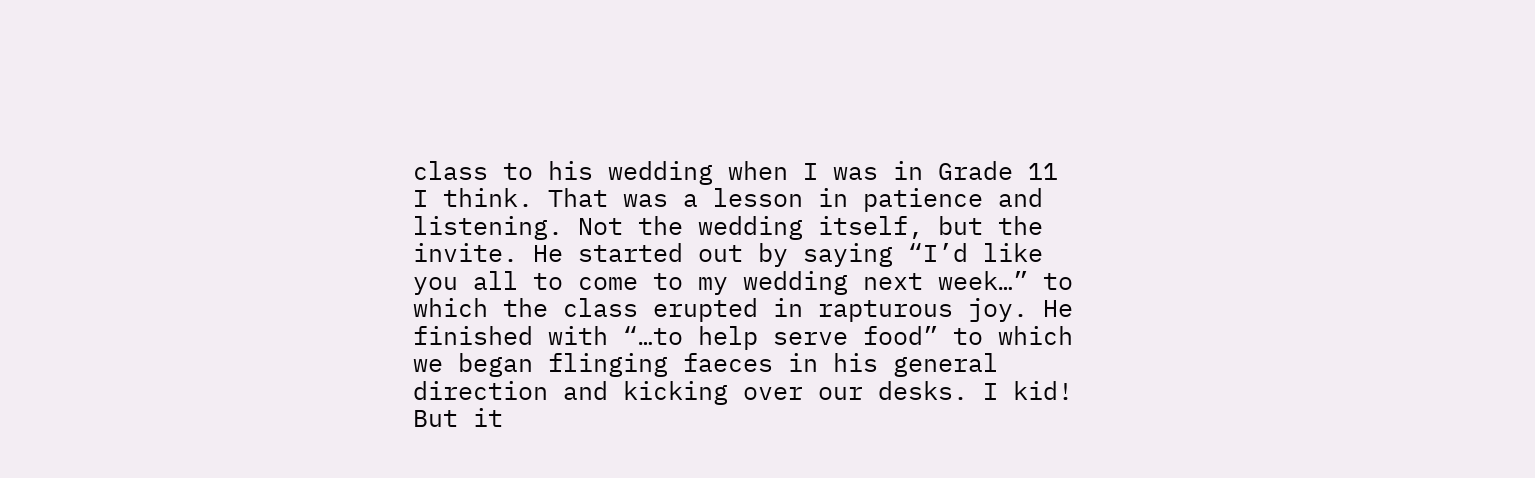class to his wedding when I was in Grade 11 I think. That was a lesson in patience and listening. Not the wedding itself, but the invite. He started out by saying “I’d like you all to come to my wedding next week…” to which the class erupted in rapturous joy. He finished with “…to help serve food” to which we began flinging faeces in his general direction and kicking over our desks. I kid! But it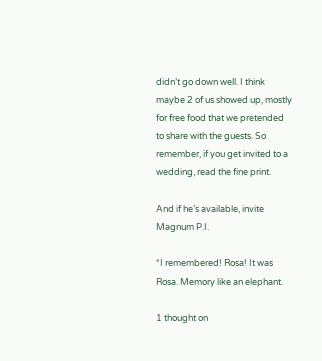didn’t go down well. I think maybe 2 of us showed up, mostly for free food that we pretended to share with the guests. So remember, if you get invited to a wedding, read the fine print.

And if he’s available, invite Magnum P.I.

*I remembered! Rosa! It was Rosa. Memory like an elephant.

1 thought on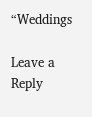“Weddings

Leave a Reply